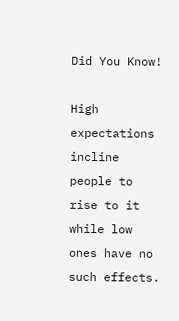Did You Know!

High expectations incline people to rise to it while low ones have no such effects.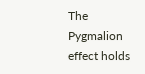The Pygmalion effect holds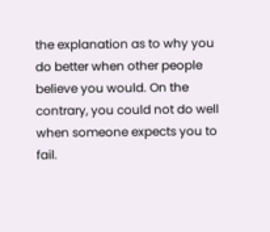the explanation as to why you do better when other people believe you would. On the contrary, you could not do well when someone expects you to fail.